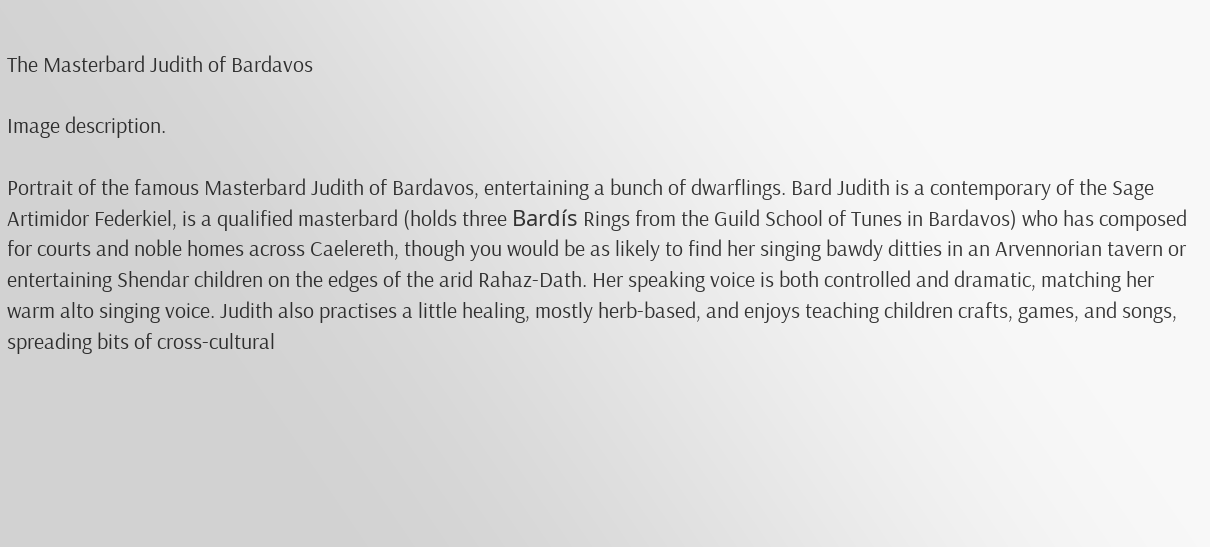The Masterbard Judith of Bardavos

Image description.

Portrait of the famous Masterbard Judith of Bardavos, entertaining a bunch of dwarflings. Bard Judith is a contemporary of the Sage Artimidor Federkiel, is a qualified masterbard (holds three Bardís Rings from the Guild School of Tunes in Bardavos) who has composed for courts and noble homes across Caelereth, though you would be as likely to find her singing bawdy ditties in an Arvennorian tavern or entertaining Shendar children on the edges of the arid Rahaz-Dath. Her speaking voice is both controlled and dramatic, matching her warm alto singing voice. Judith also practises a little healing, mostly herb-based, and enjoys teaching children crafts, games, and songs, spreading bits of cross-cultural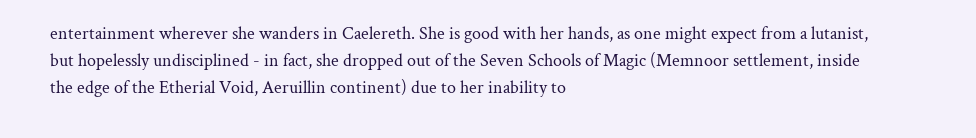entertainment wherever she wanders in Caelereth. She is good with her hands, as one might expect from a lutanist, but hopelessly undisciplined - in fact, she dropped out of the Seven Schools of Magic (Memnoor settlement, inside the edge of the Etherial Void, Aeruillin continent) due to her inability to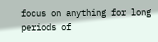focus on anything for long periods of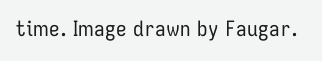time. Image drawn by Faugar.